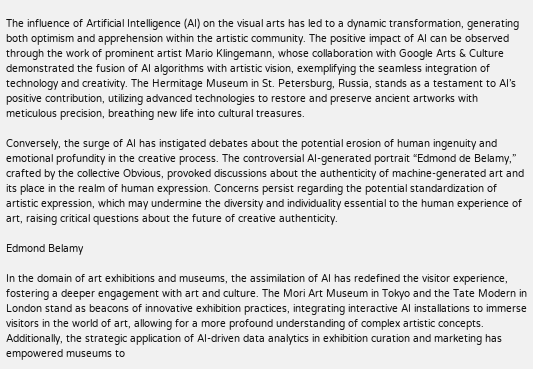The influence of Artificial Intelligence (AI) on the visual arts has led to a dynamic transformation, generating both optimism and apprehension within the artistic community. The positive impact of AI can be observed through the work of prominent artist Mario Klingemann, whose collaboration with Google Arts & Culture demonstrated the fusion of AI algorithms with artistic vision, exemplifying the seamless integration of technology and creativity. The Hermitage Museum in St. Petersburg, Russia, stands as a testament to AI’s positive contribution, utilizing advanced technologies to restore and preserve ancient artworks with meticulous precision, breathing new life into cultural treasures.

Conversely, the surge of AI has instigated debates about the potential erosion of human ingenuity and emotional profundity in the creative process. The controversial AI-generated portrait “Edmond de Belamy,” crafted by the collective Obvious, provoked discussions about the authenticity of machine-generated art and its place in the realm of human expression. Concerns persist regarding the potential standardization of artistic expression, which may undermine the diversity and individuality essential to the human experience of art, raising critical questions about the future of creative authenticity.

Edmond Belamy

In the domain of art exhibitions and museums, the assimilation of AI has redefined the visitor experience, fostering a deeper engagement with art and culture. The Mori Art Museum in Tokyo and the Tate Modern in London stand as beacons of innovative exhibition practices, integrating interactive AI installations to immerse visitors in the world of art, allowing for a more profound understanding of complex artistic concepts. Additionally, the strategic application of AI-driven data analytics in exhibition curation and marketing has empowered museums to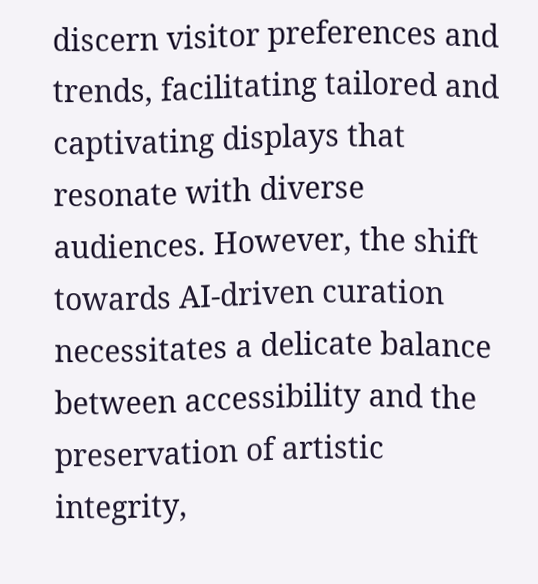discern visitor preferences and trends, facilitating tailored and captivating displays that resonate with diverse audiences. However, the shift towards AI-driven curation necessitates a delicate balance between accessibility and the preservation of artistic integrity,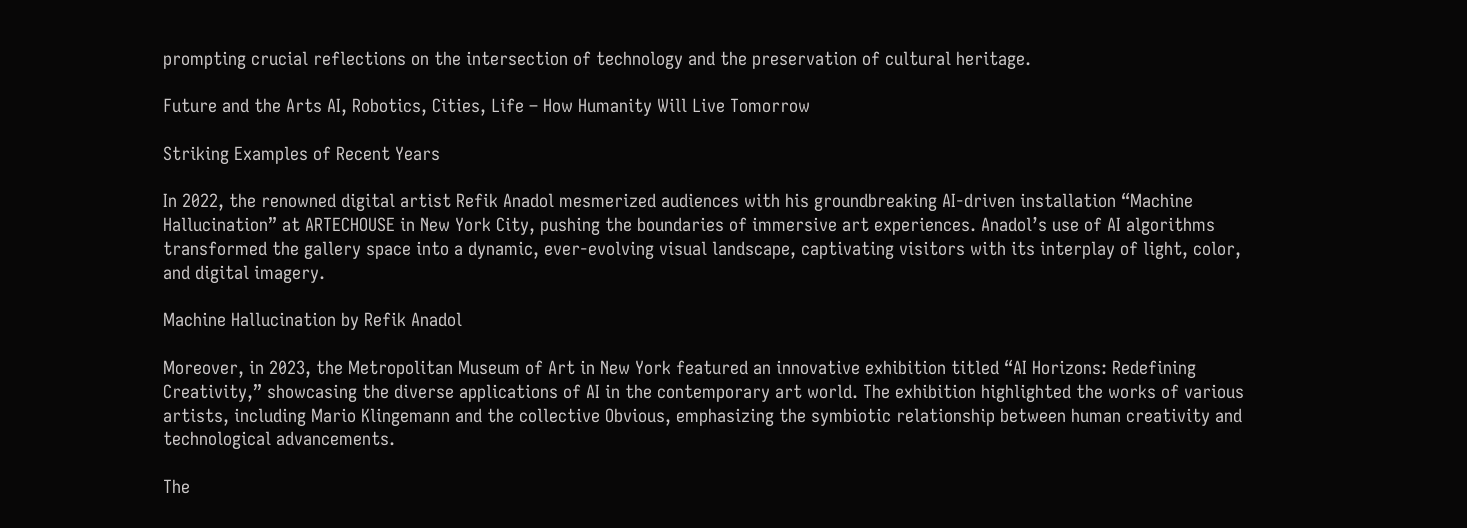prompting crucial reflections on the intersection of technology and the preservation of cultural heritage.

Future and the Arts AI, Robotics, Cities, Life – How Humanity Will Live Tomorrow

Striking Examples of Recent Years

In 2022, the renowned digital artist Refik Anadol mesmerized audiences with his groundbreaking AI-driven installation “Machine Hallucination” at ARTECHOUSE in New York City, pushing the boundaries of immersive art experiences. Anadol’s use of AI algorithms transformed the gallery space into a dynamic, ever-evolving visual landscape, captivating visitors with its interplay of light, color, and digital imagery.

Machine Hallucination by Refik Anadol

Moreover, in 2023, the Metropolitan Museum of Art in New York featured an innovative exhibition titled “AI Horizons: Redefining Creativity,” showcasing the diverse applications of AI in the contemporary art world. The exhibition highlighted the works of various artists, including Mario Klingemann and the collective Obvious, emphasizing the symbiotic relationship between human creativity and technological advancements.

The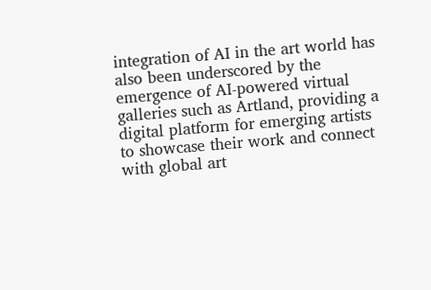integration of AI in the art world has also been underscored by the emergence of AI-powered virtual galleries such as Artland, providing a digital platform for emerging artists to showcase their work and connect with global art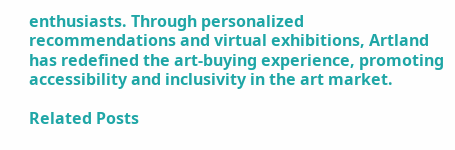enthusiasts. Through personalized recommendations and virtual exhibitions, Artland has redefined the art-buying experience, promoting accessibility and inclusivity in the art market.

Related Posts